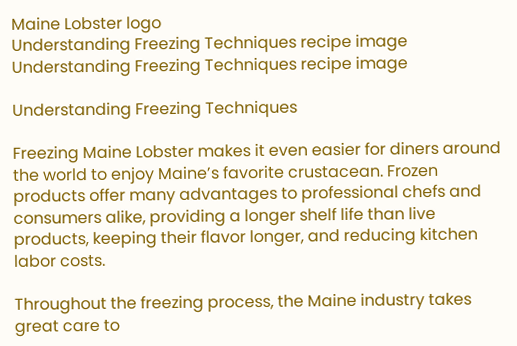Maine Lobster logo
Understanding Freezing Techniques recipe image Understanding Freezing Techniques recipe image

Understanding Freezing Techniques

Freezing Maine Lobster makes it even easier for diners around the world to enjoy Maine’s favorite crustacean. Frozen products offer many advantages to professional chefs and consumers alike, providing a longer shelf life than live products, keeping their flavor longer, and reducing kitchen labor costs.

Throughout the freezing process, the Maine industry takes great care to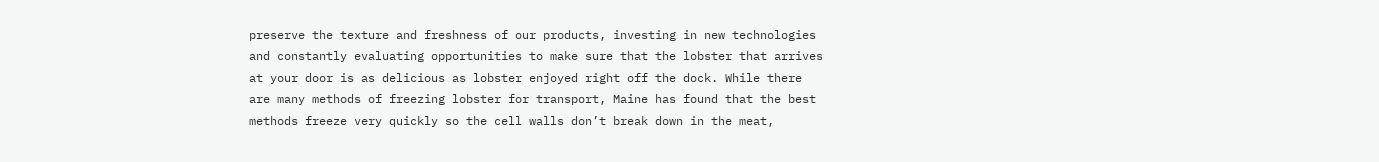preserve the texture and freshness of our products, investing in new technologies and constantly evaluating opportunities to make sure that the lobster that arrives at your door is as delicious as lobster enjoyed right off the dock. While there are many methods of freezing lobster for transport, Maine has found that the best methods freeze very quickly so the cell walls don’t break down in the meat,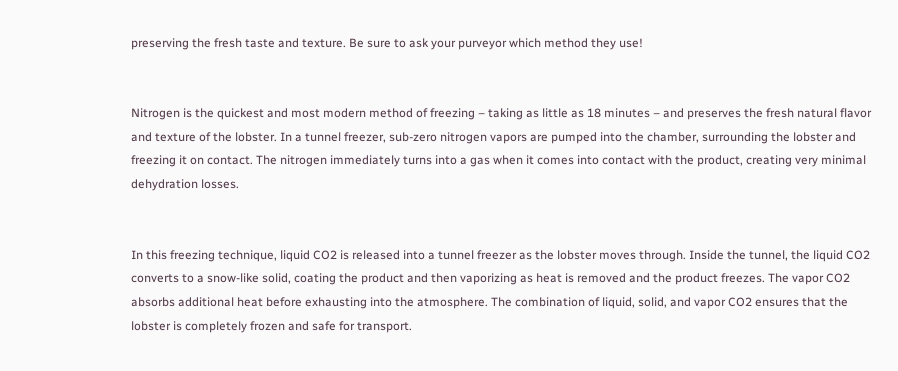preserving the fresh taste and texture. Be sure to ask your purveyor which method they use!


Nitrogen is the quickest and most modern method of freezing – taking as little as 18 minutes – and preserves the fresh natural flavor and texture of the lobster. In a tunnel freezer, sub-zero nitrogen vapors are pumped into the chamber, surrounding the lobster and freezing it on contact. The nitrogen immediately turns into a gas when it comes into contact with the product, creating very minimal dehydration losses.


In this freezing technique, liquid CO2 is released into a tunnel freezer as the lobster moves through. Inside the tunnel, the liquid CO2 converts to a snow-like solid, coating the product and then vaporizing as heat is removed and the product freezes. The vapor CO2 absorbs additional heat before exhausting into the atmosphere. The combination of liquid, solid, and vapor CO2 ensures that the lobster is completely frozen and safe for transport.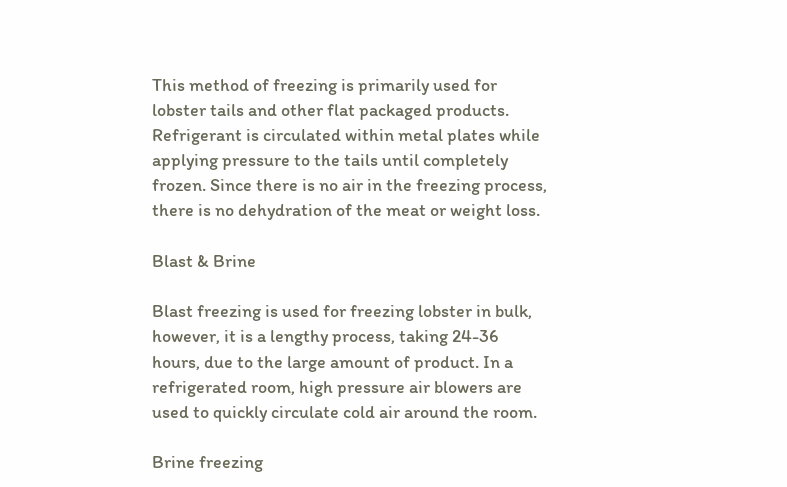This method of freezing is primarily used for lobster tails and other flat packaged products. Refrigerant is circulated within metal plates while applying pressure to the tails until completely frozen. Since there is no air in the freezing process, there is no dehydration of the meat or weight loss.

Blast & Brine

Blast freezing is used for freezing lobster in bulk, however, it is a lengthy process, taking 24-36 hours, due to the large amount of product. In a refrigerated room, high pressure air blowers are used to quickly circulate cold air around the room.

Brine freezing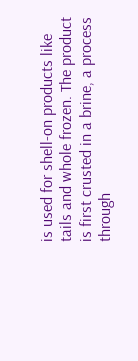is used for shell-on products like tails and whole frozen. The product is first crusted in a brine, a process through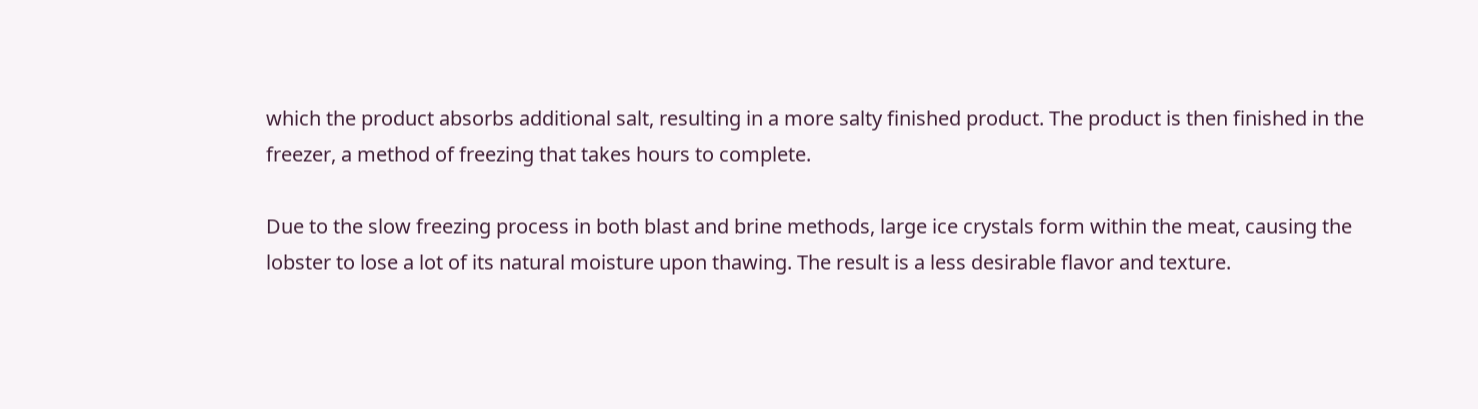which the product absorbs additional salt, resulting in a more salty finished product. The product is then finished in the freezer, a method of freezing that takes hours to complete.

Due to the slow freezing process in both blast and brine methods, large ice crystals form within the meat, causing the lobster to lose a lot of its natural moisture upon thawing. The result is a less desirable flavor and texture.